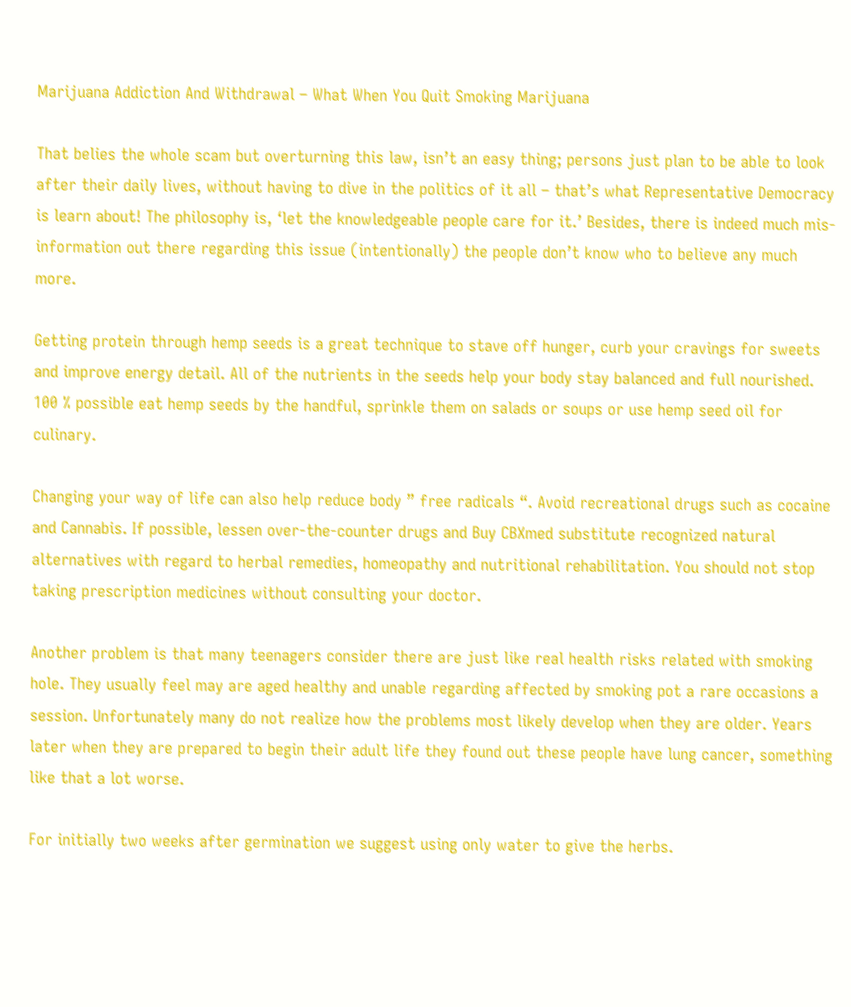Marijuana Addiction And Withdrawal – What When You Quit Smoking Marijuana

That belies the whole scam but overturning this law, isn’t an easy thing; persons just plan to be able to look after their daily lives, without having to dive in the politics of it all – that’s what Representative Democracy is learn about! The philosophy is, ‘let the knowledgeable people care for it.’ Besides, there is indeed much mis-information out there regarding this issue (intentionally) the people don’t know who to believe any much more.

Getting protein through hemp seeds is a great technique to stave off hunger, curb your cravings for sweets and improve energy detail. All of the nutrients in the seeds help your body stay balanced and full nourished. 100 % possible eat hemp seeds by the handful, sprinkle them on salads or soups or use hemp seed oil for culinary.

Changing your way of life can also help reduce body ” free radicals “. Avoid recreational drugs such as cocaine and Cannabis. If possible, lessen over-the-counter drugs and Buy CBXmed substitute recognized natural alternatives with regard to herbal remedies, homeopathy and nutritional rehabilitation. You should not stop taking prescription medicines without consulting your doctor.

Another problem is that many teenagers consider there are just like real health risks related with smoking hole. They usually feel may are aged healthy and unable regarding affected by smoking pot a rare occasions a session. Unfortunately many do not realize how the problems most likely develop when they are older. Years later when they are prepared to begin their adult life they found out these people have lung cancer, something like that a lot worse.

For initially two weeks after germination we suggest using only water to give the herbs.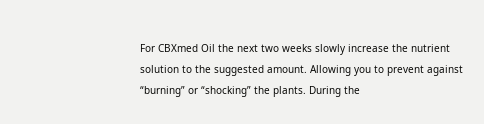For CBXmed Oil the next two weeks slowly increase the nutrient solution to the suggested amount. Allowing you to prevent against “burning” or “shocking” the plants. During the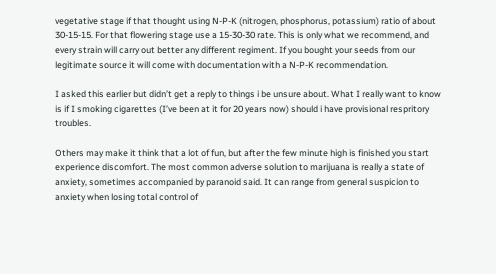vegetative stage if that thought using N-P-K (nitrogen, phosphorus, potassium) ratio of about 30-15-15. For that flowering stage use a 15-30-30 rate. This is only what we recommend, and every strain will carry out better any different regiment. If you bought your seeds from our legitimate source it will come with documentation with a N-P-K recommendation.

I asked this earlier but didn’t get a reply to things i be unsure about. What I really want to know is if I smoking cigarettes (I’ve been at it for 20 years now) should i have provisional respritory troubles.

Others may make it think that a lot of fun, but after the few minute high is finished you start experience discomfort. The most common adverse solution to marijuana is really a state of anxiety, sometimes accompanied by paranoid said. It can range from general suspicion to anxiety when losing total control of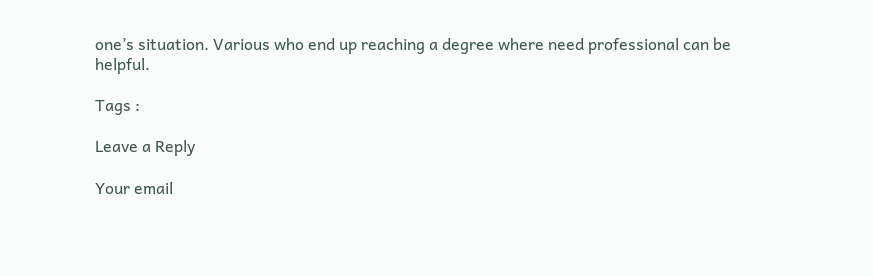one’s situation. Various who end up reaching a degree where need professional can be helpful.

Tags :

Leave a Reply

Your email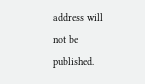address will not be published.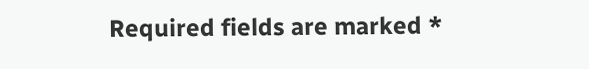Required fields are marked *